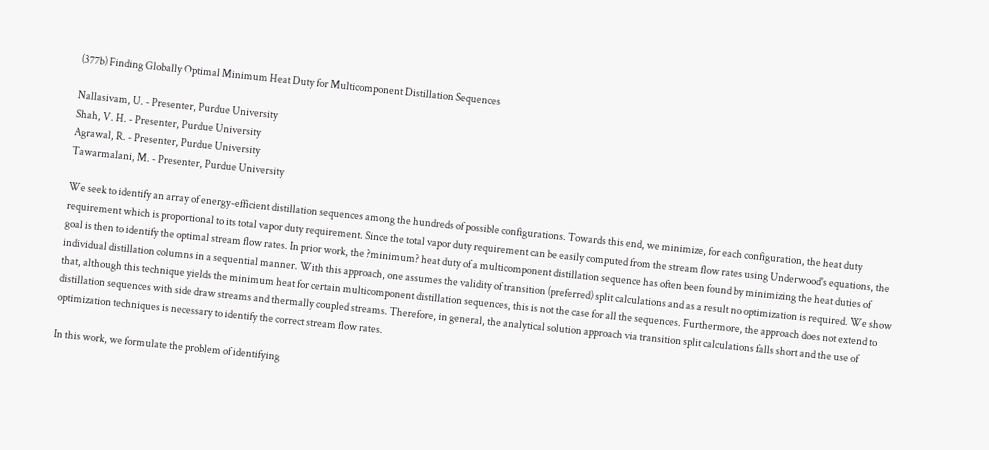(377b) Finding Globally Optimal Minimum Heat Duty for Multicomponent Distillation Sequences

Nallasivam, U. - Presenter, Purdue University
Shah, V. H. - Presenter, Purdue University
Agrawal, R. - Presenter, Purdue University
Tawarmalani, M. - Presenter, Purdue University

We seek to identify an array of energy-efficient distillation sequences among the hundreds of possible configurations. Towards this end, we minimize, for each configuration, the heat duty requirement which is proportional to its total vapor duty requirement. Since the total vapor duty requirement can be easily computed from the stream flow rates using Underwood's equations, the goal is then to identify the optimal stream flow rates. In prior work, the ?minimum? heat duty of a multicomponent distillation sequence has often been found by minimizing the heat duties of individual distillation columns in a sequential manner. With this approach, one assumes the validity of transition (preferred) split calculations and as a result no optimization is required. We show that, although this technique yields the minimum heat for certain multicomponent distillation sequences, this is not the case for all the sequences. Furthermore, the approach does not extend to distillation sequences with side draw streams and thermally coupled streams. Therefore, in general, the analytical solution approach via transition split calculations falls short and the use of optimization techniques is necessary to identify the correct stream flow rates.

In this work, we formulate the problem of identifying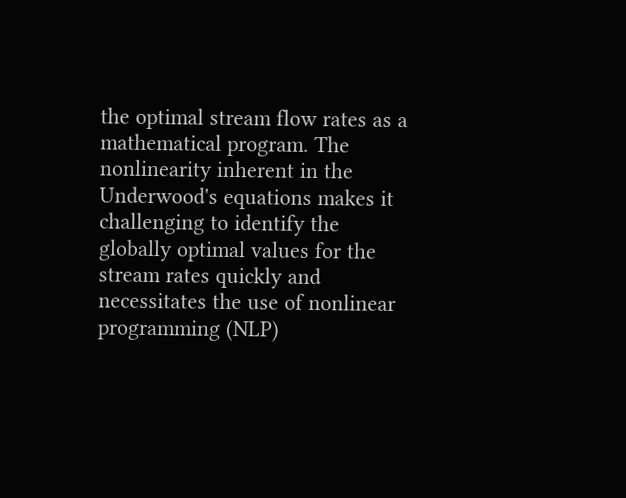the optimal stream flow rates as a mathematical program. The nonlinearity inherent in the Underwood's equations makes it challenging to identify the globally optimal values for the stream rates quickly and necessitates the use of nonlinear programming (NLP)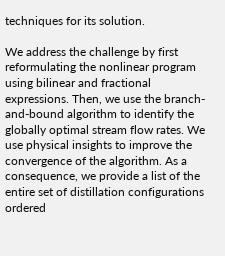techniques for its solution.

We address the challenge by first reformulating the nonlinear program using bilinear and fractional expressions. Then, we use the branch-and-bound algorithm to identify the globally optimal stream flow rates. We use physical insights to improve the convergence of the algorithm. As a consequence, we provide a list of the entire set of distillation configurations ordered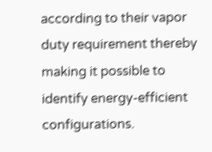according to their vapor duty requirement thereby making it possible to identify energy-efficient configurations.